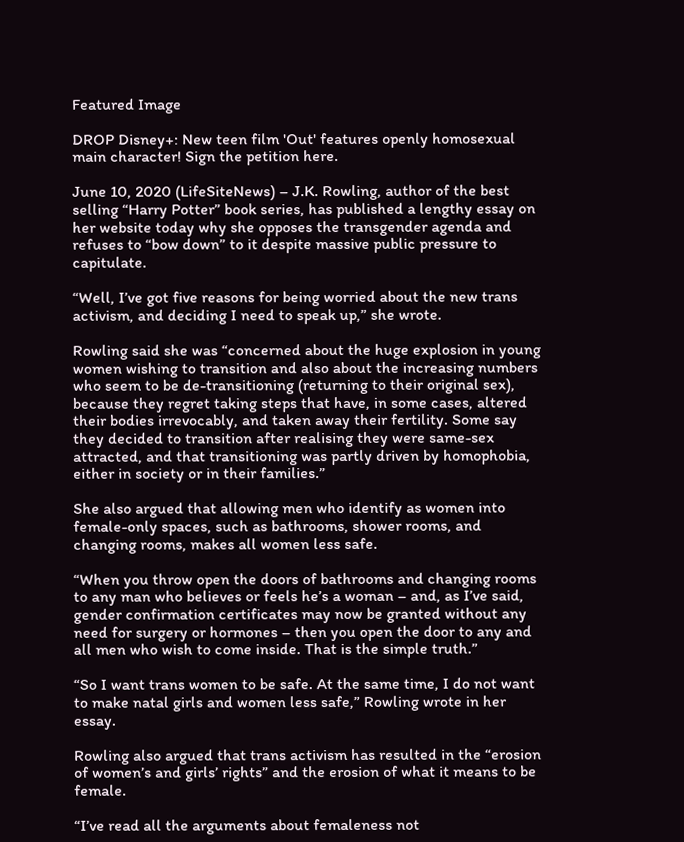Featured Image

DROP Disney+: New teen film 'Out' features openly homosexual main character! Sign the petition here.

June 10, 2020 (LifeSiteNews) – J.K. Rowling, author of the best selling “Harry Potter” book series, has published a lengthy essay on her website today why she opposes the transgender agenda and refuses to “bow down” to it despite massive public pressure to capitulate.

“Well, I’ve got five reasons for being worried about the new trans activism, and deciding I need to speak up,” she wrote.

Rowling said she was “concerned about the huge explosion in young women wishing to transition and also about the increasing numbers who seem to be de-transitioning (returning to their original sex), because they regret taking steps that have, in some cases, altered their bodies irrevocably, and taken away their fertility. Some say they decided to transition after realising they were same-sex attracted, and that transitioning was partly driven by homophobia, either in society or in their families.”

She also argued that allowing men who identify as women into female-only spaces, such as bathrooms, shower rooms, and changing rooms, makes all women less safe.

“When you throw open the doors of bathrooms and changing rooms to any man who believes or feels he’s a woman – and, as I’ve said, gender confirmation certificates may now be granted without any need for surgery or hormones – then you open the door to any and all men who wish to come inside. That is the simple truth.”

“So I want trans women to be safe. At the same time, I do not want to make natal girls and women less safe,” Rowling wrote in her essay.

Rowling also argued that trans activism has resulted in the “erosion of women’s and girls’ rights” and the erosion of what it means to be female.

“I’ve read all the arguments about femaleness not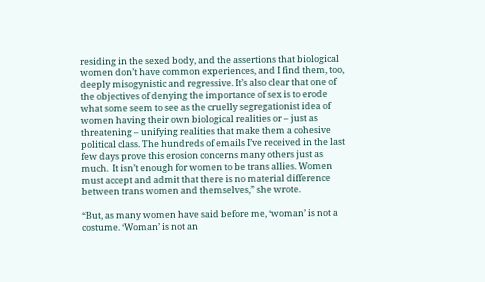residing in the sexed body, and the assertions that biological women don’t have common experiences, and I find them, too, deeply misogynistic and regressive. It’s also clear that one of the objectives of denying the importance of sex is to erode what some seem to see as the cruelly segregationist idea of women having their own biological realities or – just as threatening – unifying realities that make them a cohesive political class. The hundreds of emails I’ve received in the last few days prove this erosion concerns many others just as much.  It isn’t enough for women to be trans allies. Women must accept and admit that there is no material difference between trans women and themselves,” she wrote.

“But, as many women have said before me, ‘woman’ is not a costume. ‘Woman’ is not an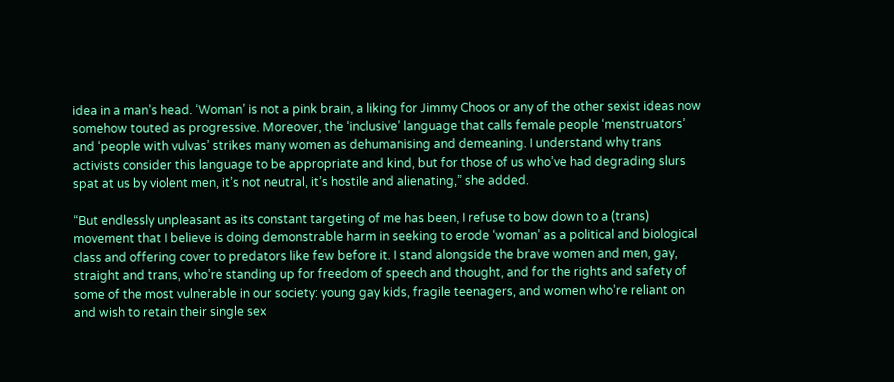idea in a man’s head. ‘Woman’ is not a pink brain, a liking for Jimmy Choos or any of the other sexist ideas now somehow touted as progressive. Moreover, the ‘inclusive’ language that calls female people ‘menstruators’ and ‘people with vulvas’ strikes many women as dehumanising and demeaning. I understand why trans activists consider this language to be appropriate and kind, but for those of us who’ve had degrading slurs spat at us by violent men, it’s not neutral, it’s hostile and alienating,” she added.

“But endlessly unpleasant as its constant targeting of me has been, I refuse to bow down to a (trans) movement that I believe is doing demonstrable harm in seeking to erode ‘woman’ as a political and biological class and offering cover to predators like few before it. I stand alongside the brave women and men, gay, straight and trans, who’re standing up for freedom of speech and thought, and for the rights and safety of some of the most vulnerable in our society: young gay kids, fragile teenagers, and women who’re reliant on and wish to retain their single sex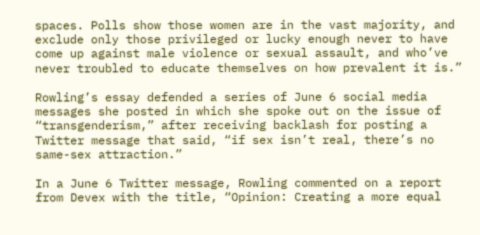spaces. Polls show those women are in the vast majority, and exclude only those privileged or lucky enough never to have come up against male violence or sexual assault, and who’ve never troubled to educate themselves on how prevalent it is.”

Rowling’s essay defended a series of June 6 social media messages she posted in which she spoke out on the issue of “transgenderism,” after receiving backlash for posting a Twitter message that said, “if sex isn’t real, there’s no same-sex attraction.”

In a June 6 Twitter message, Rowling commented on a report from Devex with the title, “Opinion: Creating a more equal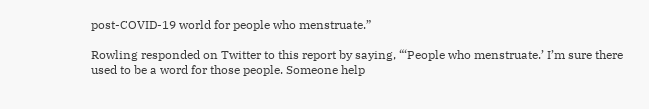post-COVID-19 world for people who menstruate.”

Rowling responded on Twitter to this report by saying, “‘People who menstruate.’ I’m sure there used to be a word for those people. Someone help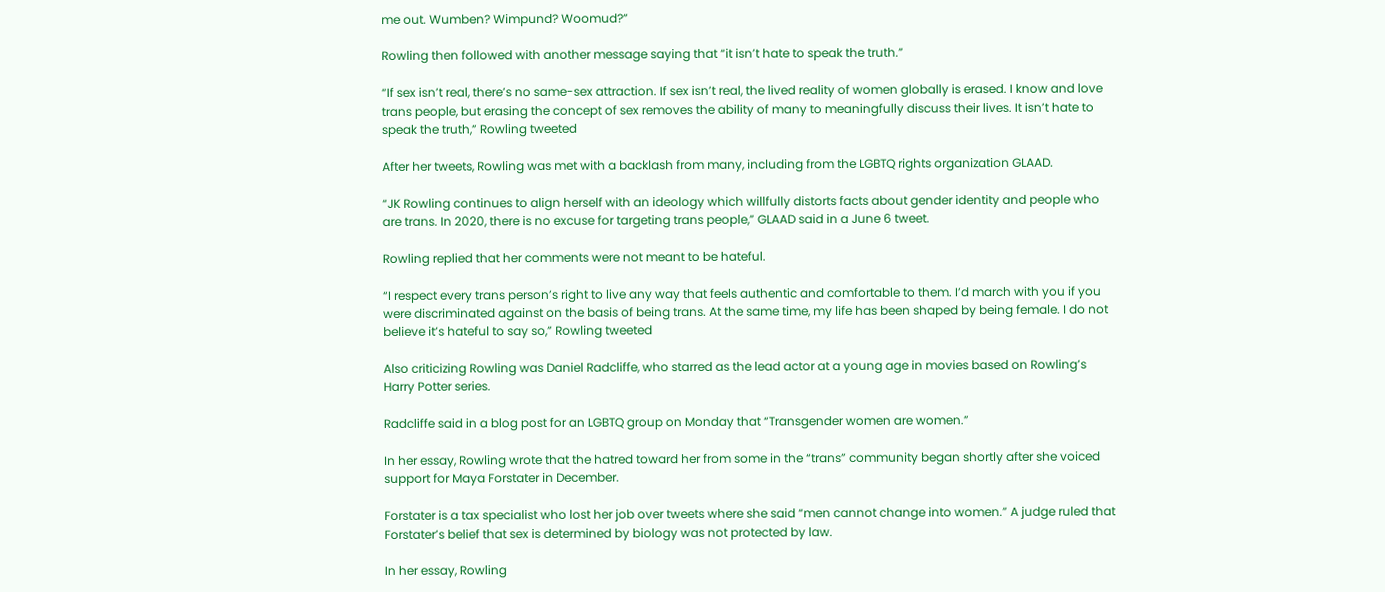me out. Wumben? Wimpund? Woomud?”

Rowling then followed with another message saying that “it isn’t hate to speak the truth.”

“If sex isn’t real, there’s no same-sex attraction. If sex isn’t real, the lived reality of women globally is erased. I know and love trans people, but erasing the concept of sex removes the ability of many to meaningfully discuss their lives. It isn’t hate to speak the truth,” Rowling tweeted

After her tweets, Rowling was met with a backlash from many, including from the LGBTQ rights organization GLAAD.

“JK Rowling continues to align herself with an ideology which willfully distorts facts about gender identity and people who are trans. In 2020, there is no excuse for targeting trans people,” GLAAD said in a June 6 tweet.

Rowling replied that her comments were not meant to be hateful.

“I respect every trans person’s right to live any way that feels authentic and comfortable to them. I’d march with you if you were discriminated against on the basis of being trans. At the same time, my life has been shaped by being female. I do not believe it’s hateful to say so,” Rowling tweeted

Also criticizing Rowling was Daniel Radcliffe, who starred as the lead actor at a young age in movies based on Rowling’s Harry Potter series.

Radcliffe said in a blog post for an LGBTQ group on Monday that “Transgender women are women.”

In her essay, Rowling wrote that the hatred toward her from some in the “trans” community began shortly after she voiced support for Maya Forstater in December.

Forstater is a tax specialist who lost her job over tweets where she said “men cannot change into women.” A judge ruled that Forstater’s belief that sex is determined by biology was not protected by law.

In her essay, Rowling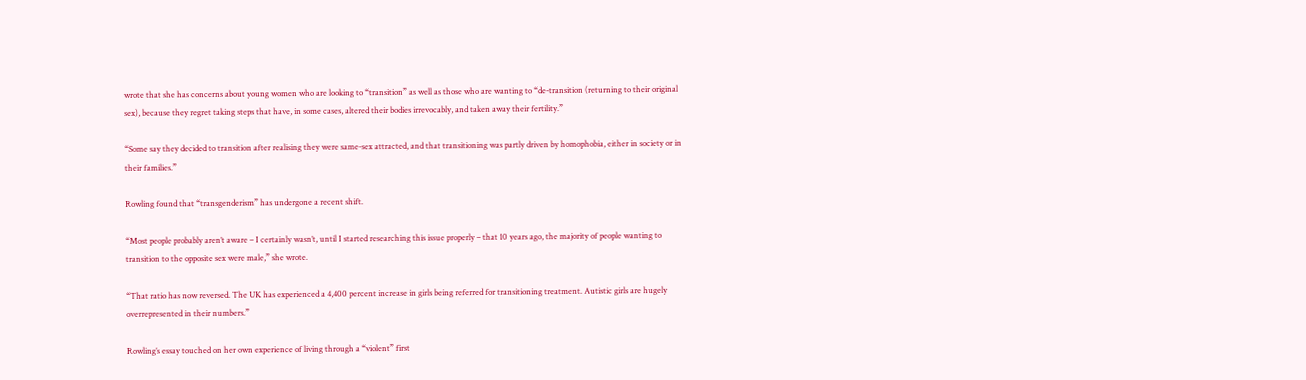wrote that she has concerns about young women who are looking to “transition” as well as those who are wanting to “de-transition (returning to their original sex), because they regret taking steps that have, in some cases, altered their bodies irrevocably, and taken away their fertility.”

“Some say they decided to transition after realising they were same-sex attracted, and that transitioning was partly driven by homophobia, either in society or in their families.”

Rowling found that “transgenderism” has undergone a recent shift.

“Most people probably aren’t aware – I certainly wasn’t, until I started researching this issue properly – that 10 years ago, the majority of people wanting to transition to the opposite sex were male,” she wrote.

“That ratio has now reversed. The UK has experienced a 4,400 percent increase in girls being referred for transitioning treatment. Autistic girls are hugely overrepresented in their numbers.”

Rowling’s essay touched on her own experience of living through a “violent” first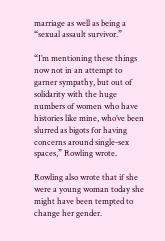marriage as well as being a “sexual assault survivor.”

“I’m mentioning these things now not in an attempt to garner sympathy, but out of solidarity with the huge numbers of women who have histories like mine, who’ve been slurred as bigots for having concerns around single-sex spaces,” Rowling wrote.

Rowling also wrote that if she were a young woman today she might have been tempted to change her gender.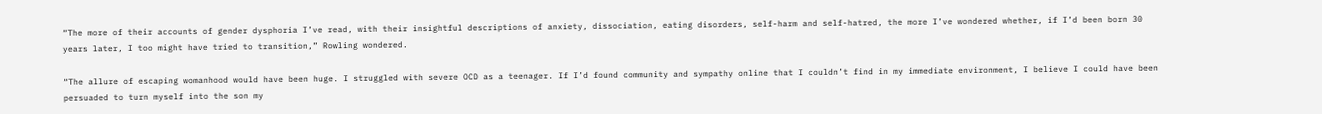“The more of their accounts of gender dysphoria I’ve read, with their insightful descriptions of anxiety, dissociation, eating disorders, self-harm and self-hatred, the more I’ve wondered whether, if I’d been born 30 years later, I too might have tried to transition,” Rowling wondered.

“The allure of escaping womanhood would have been huge. I struggled with severe OCD as a teenager. If I’d found community and sympathy online that I couldn’t find in my immediate environment, I believe I could have been persuaded to turn myself into the son my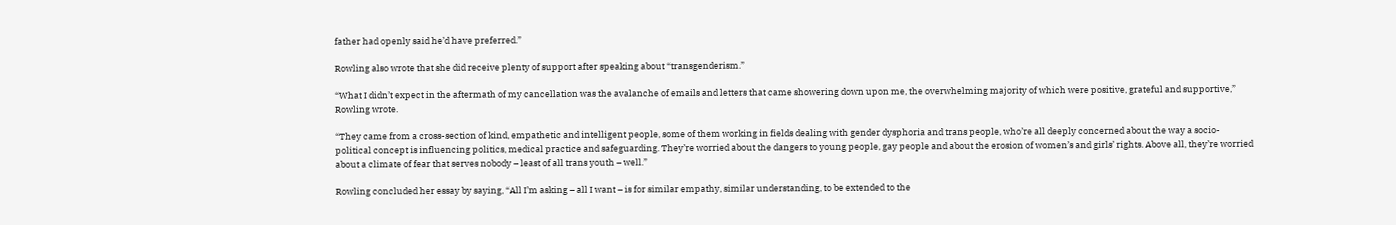father had openly said he’d have preferred.”

Rowling also wrote that she did receive plenty of support after speaking about “transgenderism.”

“What I didn’t expect in the aftermath of my cancellation was the avalanche of emails and letters that came showering down upon me, the overwhelming majority of which were positive, grateful and supportive,” Rowling wrote.

“They came from a cross-section of kind, empathetic and intelligent people, some of them working in fields dealing with gender dysphoria and trans people, who’re all deeply concerned about the way a socio-political concept is influencing politics, medical practice and safeguarding. They’re worried about the dangers to young people, gay people and about the erosion of women’s and girls’ rights. Above all, they’re worried about a climate of fear that serves nobody – least of all trans youth – well.”

Rowling concluded her essay by saying, “All I’m asking – all I want – is for similar empathy, similar understanding, to be extended to the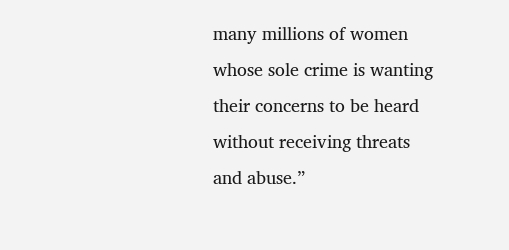many millions of women whose sole crime is wanting their concerns to be heard without receiving threats and abuse.”